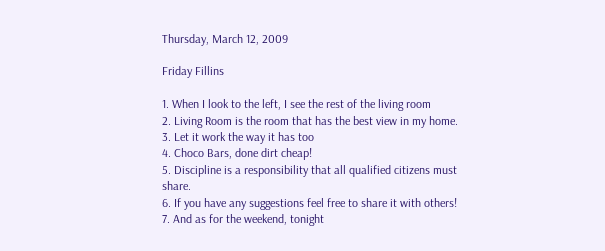Thursday, March 12, 2009

Friday Fillins

1. When I look to the left, I see the rest of the living room
2. Living Room is the room that has the best view in my home.
3. Let it work the way it has too
4. Choco Bars, done dirt cheap!
5. Discipline is a responsibility that all qualified citizens must share.
6. If you have any suggestions feel free to share it with others!
7. And as for the weekend, tonight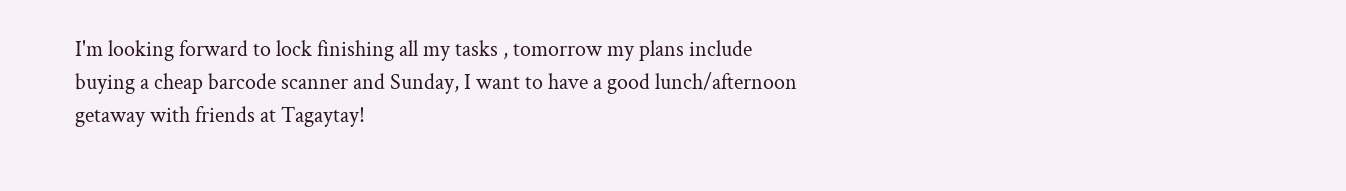I'm looking forward to lock finishing all my tasks , tomorrow my plans include buying a cheap barcode scanner and Sunday, I want to have a good lunch/afternoon getaway with friends at Tagaytay!